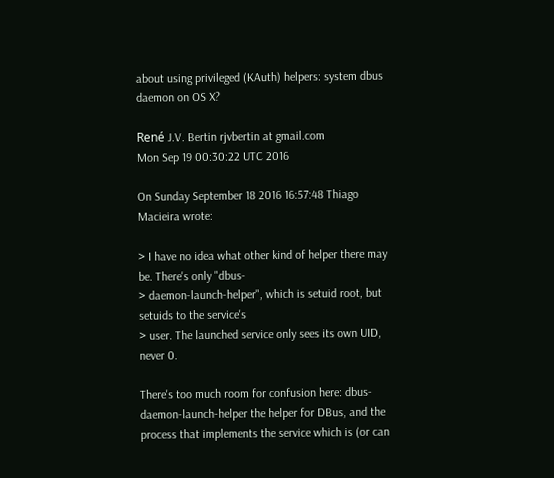about using privileged (KAuth) helpers: system dbus daemon on OS X?

René J.V. Bertin rjvbertin at gmail.com
Mon Sep 19 00:30:22 UTC 2016

On Sunday September 18 2016 16:57:48 Thiago Macieira wrote:

> I have no idea what other kind of helper there may be. There's only "dbus-
> daemon-launch-helper", which is setuid root, but setuids to the service's
> user. The launched service only sees its own UID, never 0.

There's too much room for confusion here: dbus-daemon-launch-helper the helper for DBus, and the process that implements the service which is (or can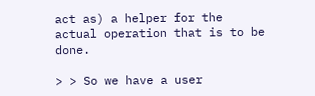act as) a helper for the actual operation that is to be done.

> > So we have a user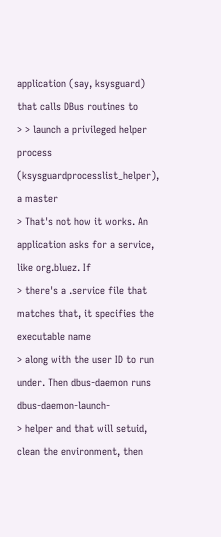application (say, ksysguard) that calls DBus routines to
> > launch a privileged helper process (ksysguardprocesslist_helper), a master
> That's not how it works. An application asks for a service, like org.bluez. If
> there's a .service file that matches that, it specifies the executable name
> along with the user ID to run under. Then dbus-daemon runs dbus-daemon-launch-
> helper and that will setuid, clean the environment, then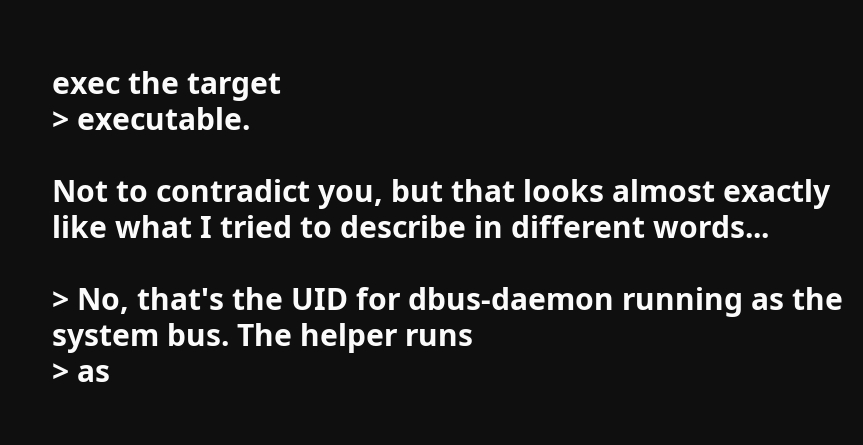exec the target
> executable.

Not to contradict you, but that looks almost exactly like what I tried to describe in different words...

> No, that's the UID for dbus-daemon running as the system bus. The helper runs
> as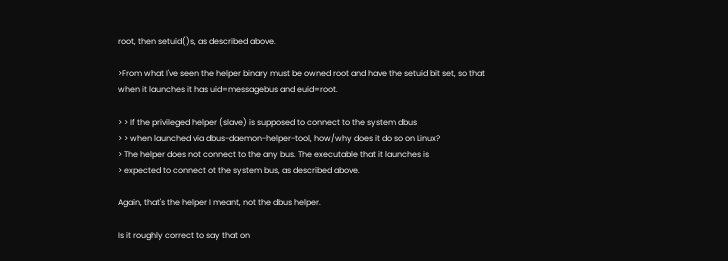root, then setuid()s, as described above.

>From what I've seen the helper binary must be owned root and have the setuid bit set, so that when it launches it has uid=messagebus and euid=root.

> > If the privileged helper (slave) is supposed to connect to the system dbus
> > when launched via dbus-daemon-helper-tool, how/why does it do so on Linux?
> The helper does not connect to the any bus. The executable that it launches is
> expected to connect ot the system bus, as described above.

Again, that's the helper I meant, not the dbus helper.

Is it roughly correct to say that on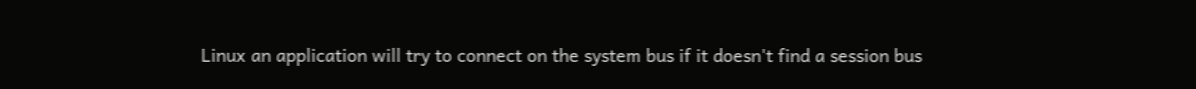Linux an application will try to connect on the system bus if it doesn't find a session bus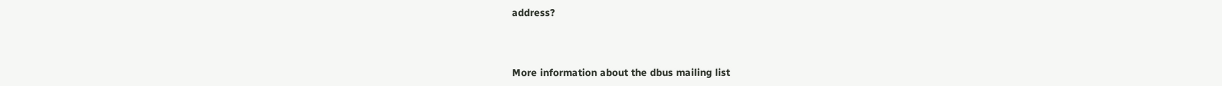address?



More information about the dbus mailing list